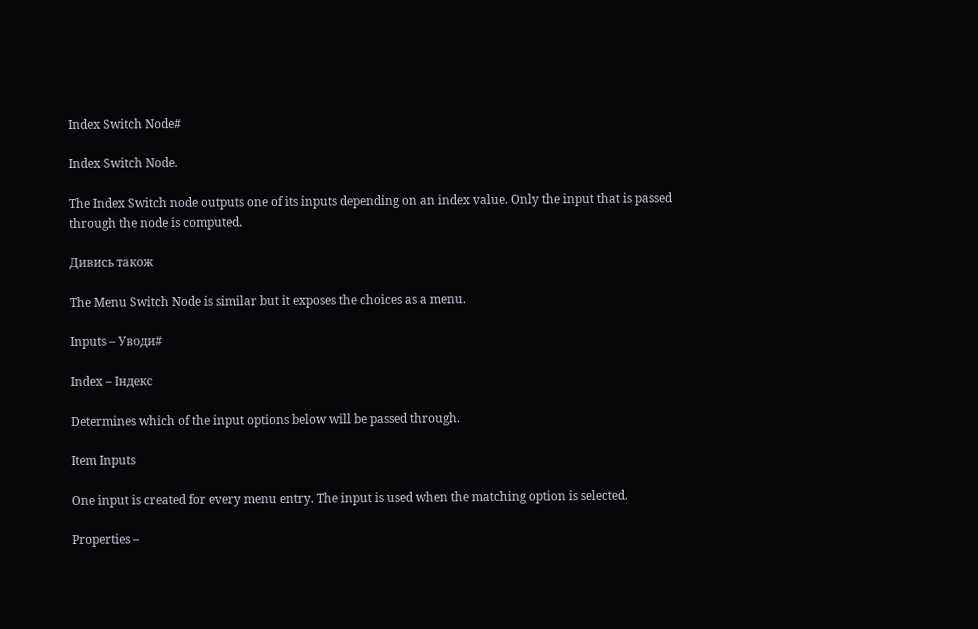Index Switch Node#

Index Switch Node.

The Index Switch node outputs one of its inputs depending on an index value. Only the input that is passed through the node is computed.

Дивись також

The Menu Switch Node is similar but it exposes the choices as a menu.

Inputs – Уводи#

Index – Індекс

Determines which of the input options below will be passed through.

Item Inputs

One input is created for every menu entry. The input is used when the matching option is selected.

Properties –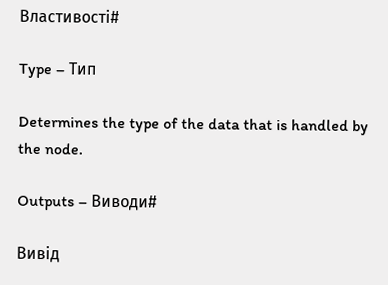Властивості#

Type – Тип

Determines the type of the data that is handled by the node.

Outputs – Виводи#

Вивід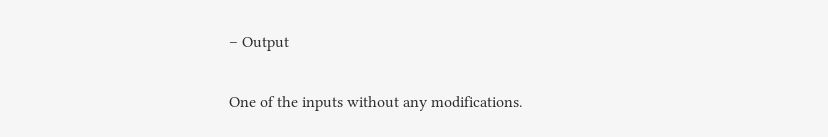– Output

One of the inputs without any modifications.